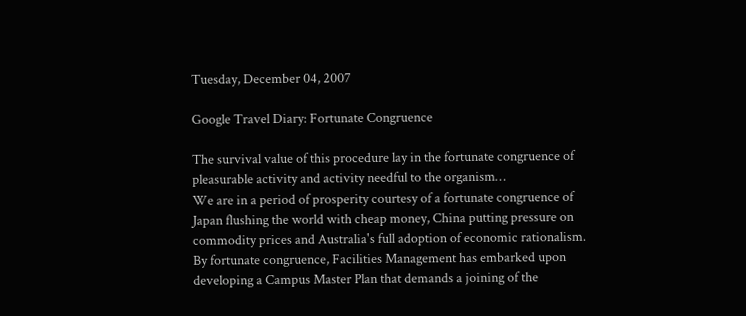Tuesday, December 04, 2007

Google Travel Diary: Fortunate Congruence

The survival value of this procedure lay in the fortunate congruence of pleasurable activity and activity needful to the organism…
We are in a period of prosperity courtesy of a fortunate congruence of Japan flushing the world with cheap money, China putting pressure on commodity prices and Australia's full adoption of economic rationalism.
By fortunate congruence, Facilities Management has embarked upon developing a Campus Master Plan that demands a joining of the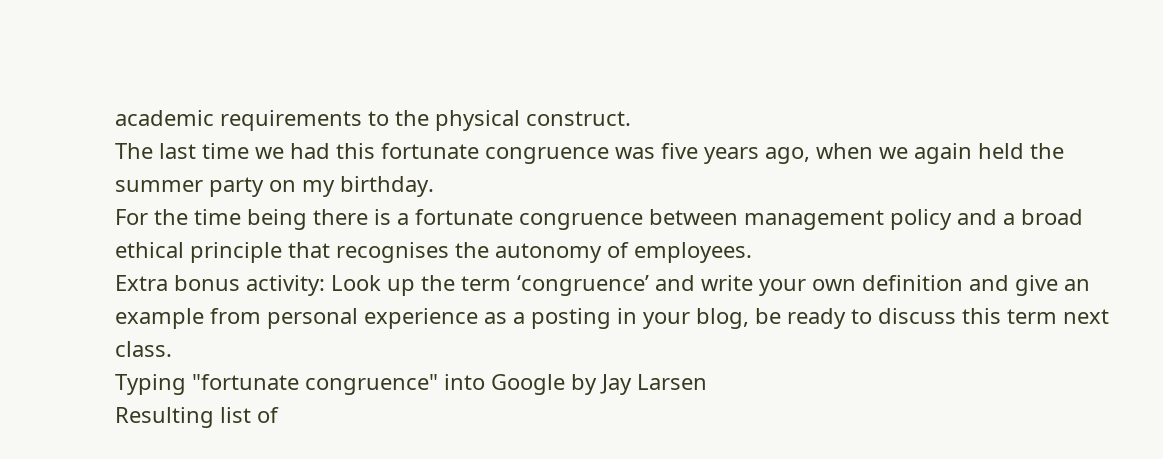academic requirements to the physical construct.
The last time we had this fortunate congruence was five years ago, when we again held the summer party on my birthday.
For the time being there is a fortunate congruence between management policy and a broad ethical principle that recognises the autonomy of employees.
Extra bonus activity: Look up the term ‘congruence’ and write your own definition and give an example from personal experience as a posting in your blog, be ready to discuss this term next class.
Typing "fortunate congruence" into Google by Jay Larsen
Resulting list of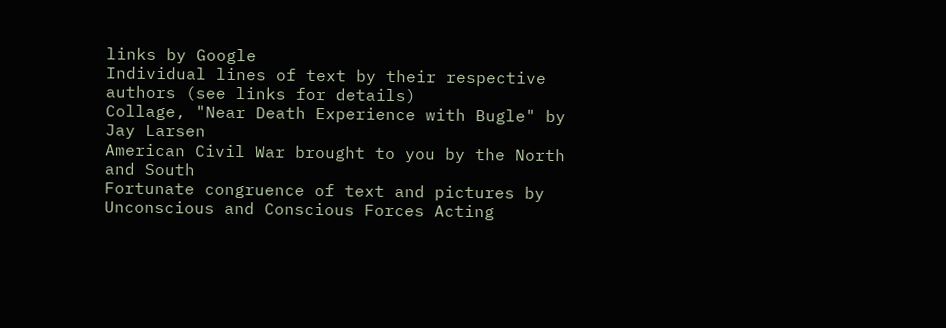links by Google
Individual lines of text by their respective authors (see links for details)
Collage, "Near Death Experience with Bugle" by Jay Larsen
American Civil War brought to you by the North and South
Fortunate congruence of text and pictures by Unconscious and Conscious Forces Acting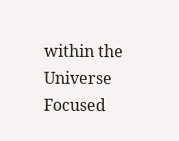within the Universe Focused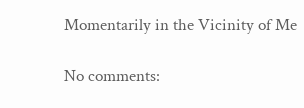Momentarily in the Vicinity of Me

No comments: